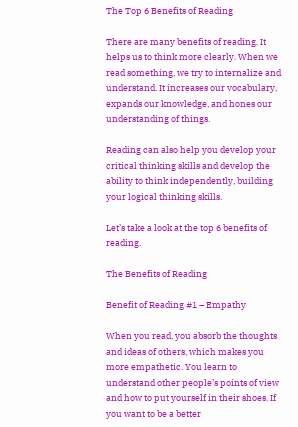The Top 6 Benefits of Reading

There are many benefits of reading. It helps us to think more clearly. When we read something, we try to internalize and understand. It increases our vocabulary, expands our knowledge, and hones our understanding of things.

Reading can also help you develop your critical thinking skills and develop the ability to think independently, building your logical thinking skills.

Let’s take a look at the top 6 benefits of reading.

The Benefits of Reading

Benefit of Reading #1 – Empathy

When you read, you absorb the thoughts and ideas of others, which makes you more empathetic. You learn to understand other people’s points of view and how to put yourself in their shoes. If you want to be a better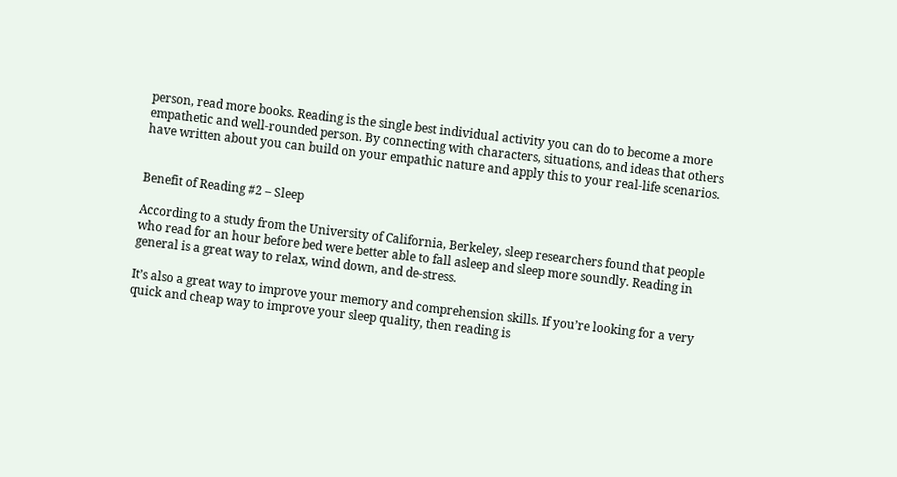person, read more books. Reading is the single best individual activity you can do to become a more empathetic and well-rounded person. By connecting with characters, situations, and ideas that others have written about you can build on your empathic nature and apply this to your real-life scenarios.


Benefit of Reading #2 – Sleep

According to a study from the University of California, Berkeley, sleep researchers found that people who read for an hour before bed were better able to fall asleep and sleep more soundly. Reading in general is a great way to relax, wind down, and de-stress.

It’s also a great way to improve your memory and comprehension skills. If you’re looking for a very quick and cheap way to improve your sleep quality, then reading is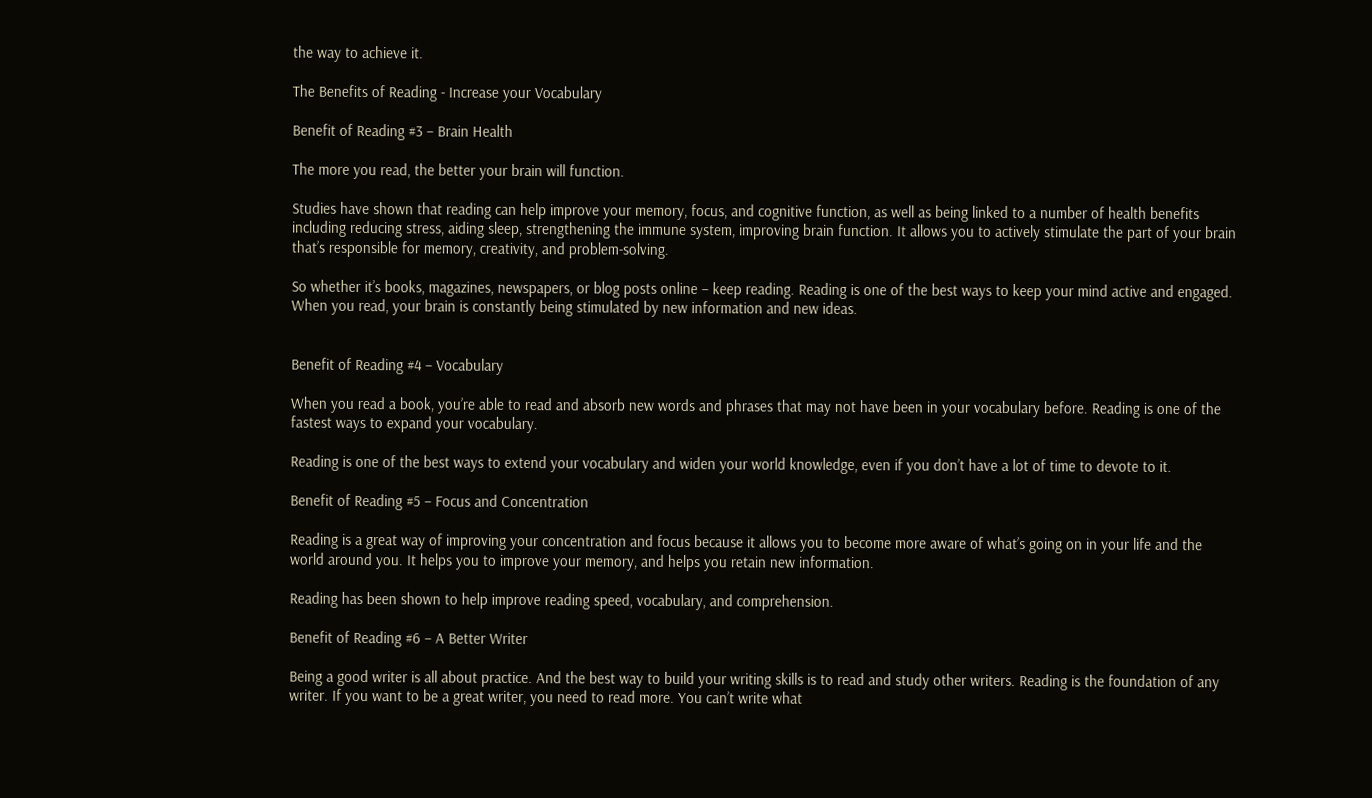the way to achieve it.

The Benefits of Reading - Increase your Vocabulary

Benefit of Reading #3 – Brain Health

The more you read, the better your brain will function.

Studies have shown that reading can help improve your memory, focus, and cognitive function, as well as being linked to a number of health benefits including reducing stress, aiding sleep, strengthening the immune system, improving brain function. It allows you to actively stimulate the part of your brain that’s responsible for memory, creativity, and problem-solving.

So whether it’s books, magazines, newspapers, or blog posts online – keep reading. Reading is one of the best ways to keep your mind active and engaged. When you read, your brain is constantly being stimulated by new information and new ideas.


Benefit of Reading #4 – Vocabulary

When you read a book, you’re able to read and absorb new words and phrases that may not have been in your vocabulary before. Reading is one of the fastest ways to expand your vocabulary.

Reading is one of the best ways to extend your vocabulary and widen your world knowledge, even if you don’t have a lot of time to devote to it.

Benefit of Reading #5 – Focus and Concentration

Reading is a great way of improving your concentration and focus because it allows you to become more aware of what’s going on in your life and the world around you. It helps you to improve your memory, and helps you retain new information.

Reading has been shown to help improve reading speed, vocabulary, and comprehension.

Benefit of Reading #6 – A Better Writer

Being a good writer is all about practice. And the best way to build your writing skills is to read and study other writers. Reading is the foundation of any writer. If you want to be a great writer, you need to read more. You can’t write what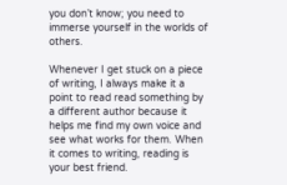you don’t know; you need to immerse yourself in the worlds of others.

Whenever I get stuck on a piece of writing, I always make it a point to read read something by a different author because it helps me find my own voice and see what works for them. When it comes to writing, reading is your best friend.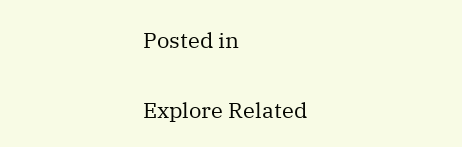Posted in

Explore Related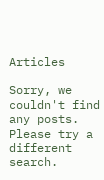Articles

Sorry, we couldn't find any posts. Please try a different search.